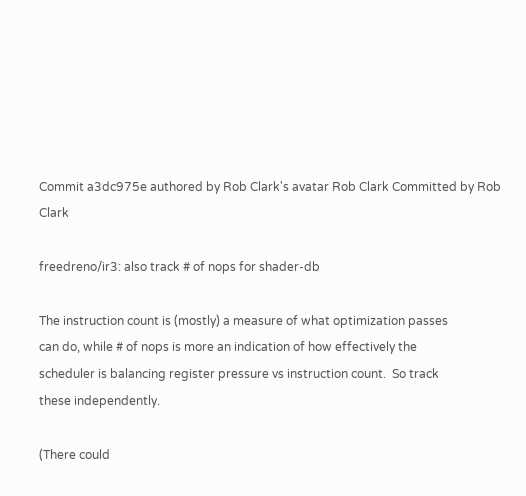Commit a3dc975e authored by Rob Clark's avatar Rob Clark Committed by Rob Clark

freedreno/ir3: also track # of nops for shader-db

The instruction count is (mostly) a measure of what optimization passes
can do, while # of nops is more an indication of how effectively the
scheduler is balancing register pressure vs instruction count.  So track
these independently.

(There could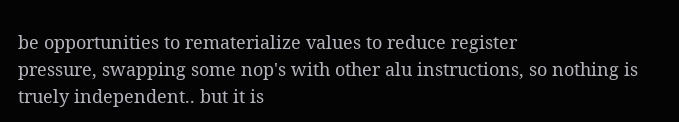be opportunities to rematerialize values to reduce register
pressure, swapping some nop's with other alu instructions, so nothing is
truely independent.. but it is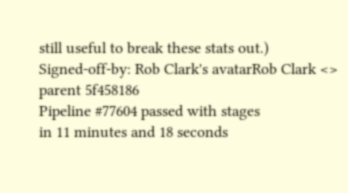still useful to break these stats out.)
Signed-off-by: Rob Clark's avatarRob Clark <>
parent 5f458186
Pipeline #77604 passed with stages
in 11 minutes and 18 seconds